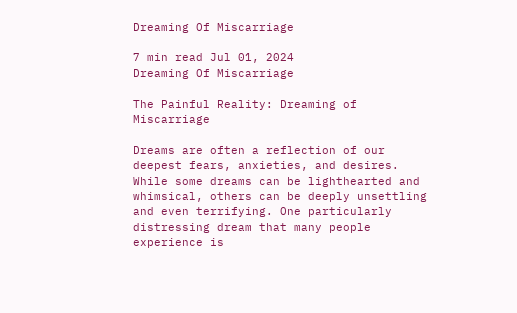Dreaming Of Miscarriage

7 min read Jul 01, 2024
Dreaming Of Miscarriage

The Painful Reality: Dreaming of Miscarriage

Dreams are often a reflection of our deepest fears, anxieties, and desires. While some dreams can be lighthearted and whimsical, others can be deeply unsettling and even terrifying. One particularly distressing dream that many people experience is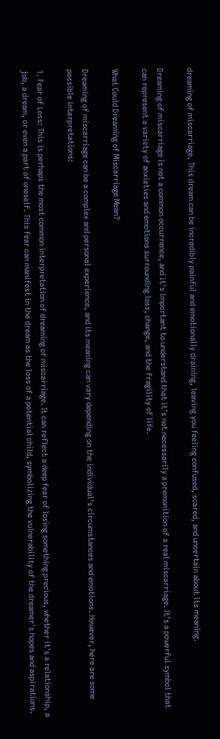dreaming of miscarriage. This dream can be incredibly painful and emotionally draining, leaving you feeling confused, scared, and uncertain about its meaning.

Dreaming of miscarriage is not a common occurrence, and it's important to understand that it's not necessarily a premonition of a real miscarriage. It's a powerful symbol that can represent a variety of anxieties and emotions surrounding loss, change, and the fragility of life.

What Could Dreaming of Miscarriage Mean?

Dreaming of miscarriage can be a complex and personal experience, and its meaning can vary depending on the individual's circumstances and emotions. However, here are some possible interpretations:

1. Fear of Loss: This is perhaps the most common interpretation of dreaming of miscarriage. It can reflect a deep fear of losing something precious, whether it's a relationship, a job, a dream, or even a part of oneself. This fear can manifest in the dream as the loss of a potential child, symbolizing the vulnerability of the dreamer's hopes and aspirations.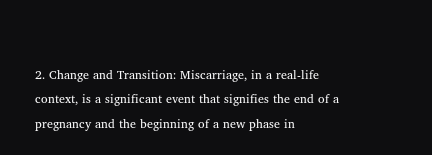2. Change and Transition: Miscarriage, in a real-life context, is a significant event that signifies the end of a pregnancy and the beginning of a new phase in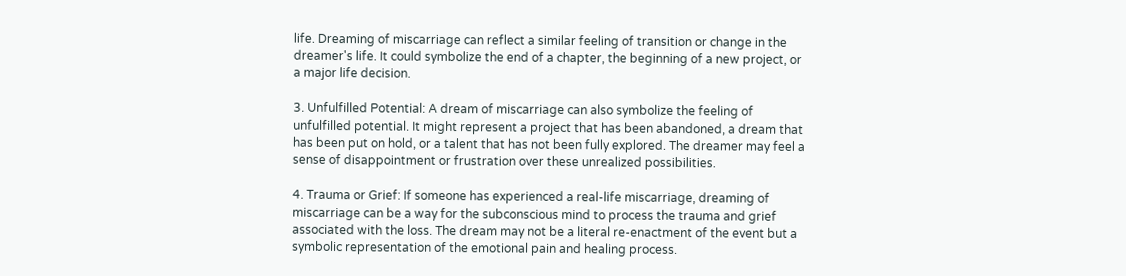life. Dreaming of miscarriage can reflect a similar feeling of transition or change in the dreamer's life. It could symbolize the end of a chapter, the beginning of a new project, or a major life decision.

3. Unfulfilled Potential: A dream of miscarriage can also symbolize the feeling of unfulfilled potential. It might represent a project that has been abandoned, a dream that has been put on hold, or a talent that has not been fully explored. The dreamer may feel a sense of disappointment or frustration over these unrealized possibilities.

4. Trauma or Grief: If someone has experienced a real-life miscarriage, dreaming of miscarriage can be a way for the subconscious mind to process the trauma and grief associated with the loss. The dream may not be a literal re-enactment of the event but a symbolic representation of the emotional pain and healing process.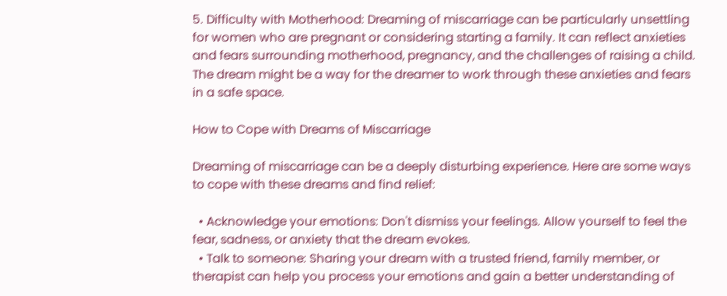5. Difficulty with Motherhood: Dreaming of miscarriage can be particularly unsettling for women who are pregnant or considering starting a family. It can reflect anxieties and fears surrounding motherhood, pregnancy, and the challenges of raising a child. The dream might be a way for the dreamer to work through these anxieties and fears in a safe space.

How to Cope with Dreams of Miscarriage

Dreaming of miscarriage can be a deeply disturbing experience. Here are some ways to cope with these dreams and find relief:

  • Acknowledge your emotions: Don't dismiss your feelings. Allow yourself to feel the fear, sadness, or anxiety that the dream evokes.
  • Talk to someone: Sharing your dream with a trusted friend, family member, or therapist can help you process your emotions and gain a better understanding of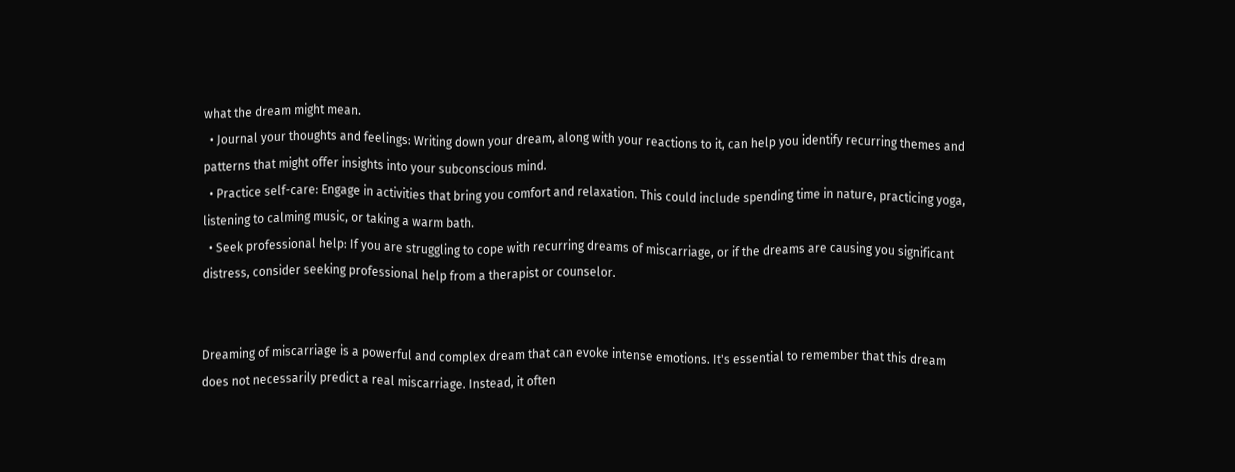what the dream might mean.
  • Journal your thoughts and feelings: Writing down your dream, along with your reactions to it, can help you identify recurring themes and patterns that might offer insights into your subconscious mind.
  • Practice self-care: Engage in activities that bring you comfort and relaxation. This could include spending time in nature, practicing yoga, listening to calming music, or taking a warm bath.
  • Seek professional help: If you are struggling to cope with recurring dreams of miscarriage, or if the dreams are causing you significant distress, consider seeking professional help from a therapist or counselor.


Dreaming of miscarriage is a powerful and complex dream that can evoke intense emotions. It's essential to remember that this dream does not necessarily predict a real miscarriage. Instead, it often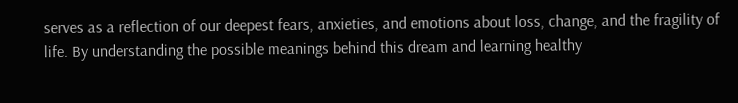serves as a reflection of our deepest fears, anxieties, and emotions about loss, change, and the fragility of life. By understanding the possible meanings behind this dream and learning healthy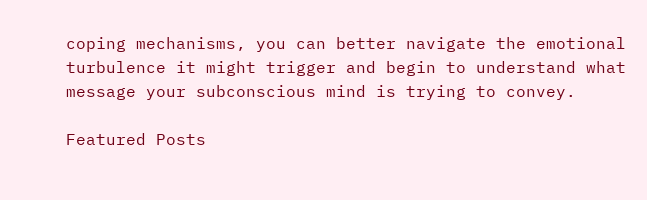coping mechanisms, you can better navigate the emotional turbulence it might trigger and begin to understand what message your subconscious mind is trying to convey.

Featured Posts